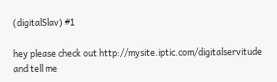(digitalSlav) #1

hey please check out http://mysite.iptic.com/digitalservitude and tell me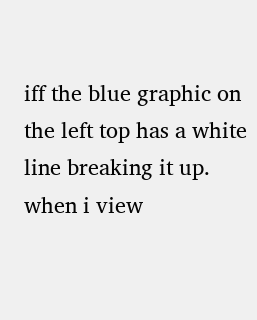iff the blue graphic on the left top has a white line breaking it up. when i view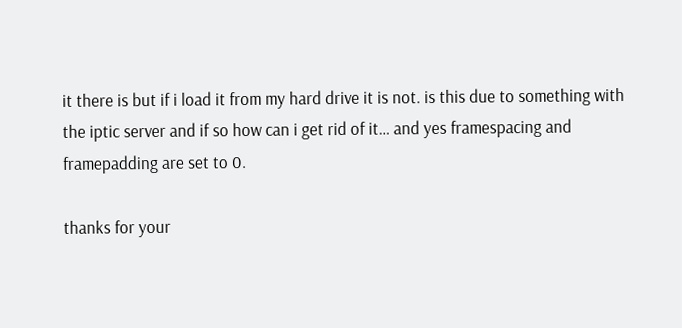it there is but if i load it from my hard drive it is not. is this due to something with the iptic server and if so how can i get rid of it… and yes framespacing and framepadding are set to 0.

thanks for your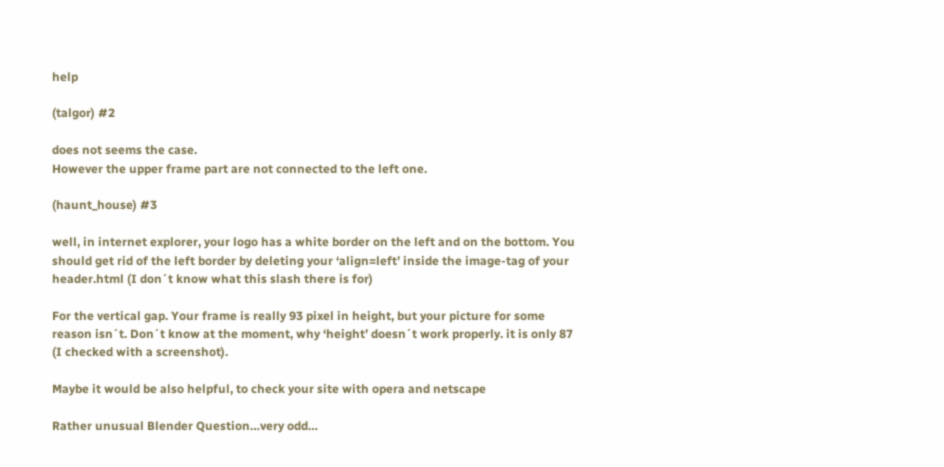help

(talgor) #2

does not seems the case.
However the upper frame part are not connected to the left one.

(haunt_house) #3

well, in internet explorer, your logo has a white border on the left and on the bottom. You should get rid of the left border by deleting your ‘align=left’ inside the image-tag of your header.html (I don´t know what this slash there is for)

For the vertical gap. Your frame is really 93 pixel in height, but your picture for some reason isn´t. Don´t know at the moment, why ‘height’ doesn´t work properly. it is only 87 (I checked with a screenshot).

Maybe it would be also helpful, to check your site with opera and netscape

Rather unusual Blender Question…very odd…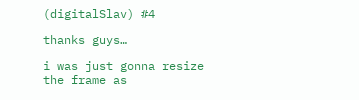(digitalSlav) #4

thanks guys…

i was just gonna resize the frame as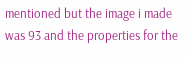mentioned but the image i made was 93 and the properties for the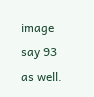image say 93 as well.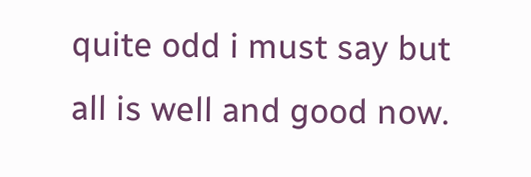quite odd i must say but all is well and good now.